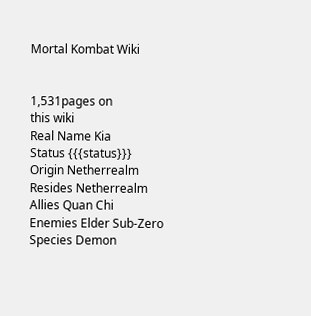Mortal Kombat Wiki


1,531pages on
this wiki
Real Name Kia
Status {{{status}}}
Origin Netherrealm
Resides Netherrealm
Allies Quan Chi
Enemies Elder Sub-Zero
Species Demon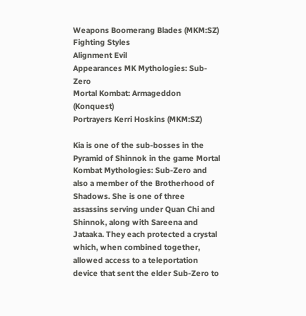Weapons Boomerang Blades (MKM:SZ)
Fighting Styles
Alignment Evil
Appearances MK Mythologies: Sub-Zero
Mortal Kombat: Armageddon (Konquest)
Portrayers Kerri Hoskins (MKM:SZ)

Kia is one of the sub-bosses in the Pyramid of Shinnok in the game Mortal Kombat Mythologies: Sub-Zero and also a member of the Brotherhood of Shadows. She is one of three assassins serving under Quan Chi and Shinnok, along with Sareena and Jataaka. They each protected a crystal which, when combined together, allowed access to a teleportation device that sent the elder Sub-Zero to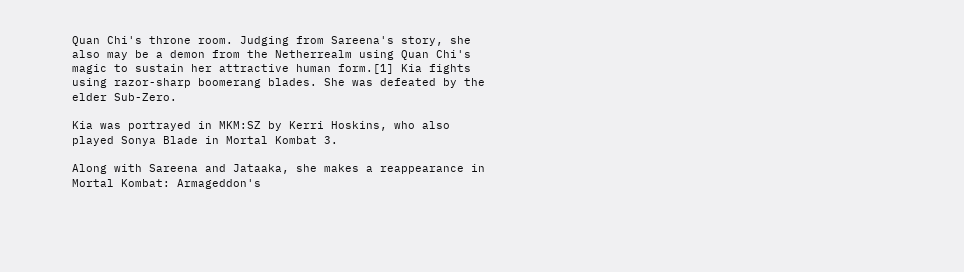Quan Chi's throne room. Judging from Sareena's story, she also may be a demon from the Netherrealm using Quan Chi's magic to sustain her attractive human form.[1] Kia fights using razor-sharp boomerang blades. She was defeated by the elder Sub-Zero.

Kia was portrayed in MKM:SZ by Kerri Hoskins, who also played Sonya Blade in Mortal Kombat 3.

Along with Sareena and Jataaka, she makes a reappearance in Mortal Kombat: Armageddon's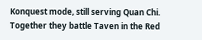Konquest mode, still serving Quan Chi. Together they battle Taven in the Red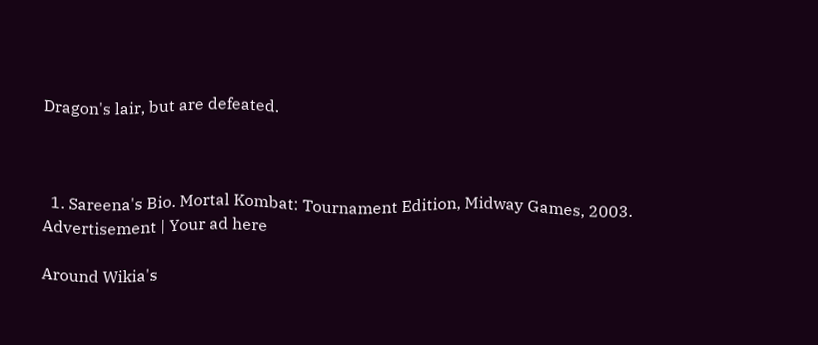Dragon's lair, but are defeated.



  1. Sareena's Bio. Mortal Kombat: Tournament Edition, Midway Games, 2003.
Advertisement | Your ad here

Around Wikia's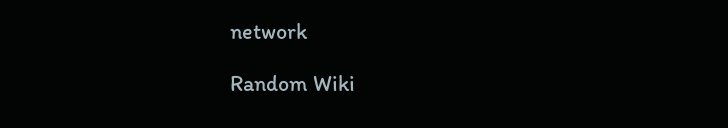network

Random Wiki